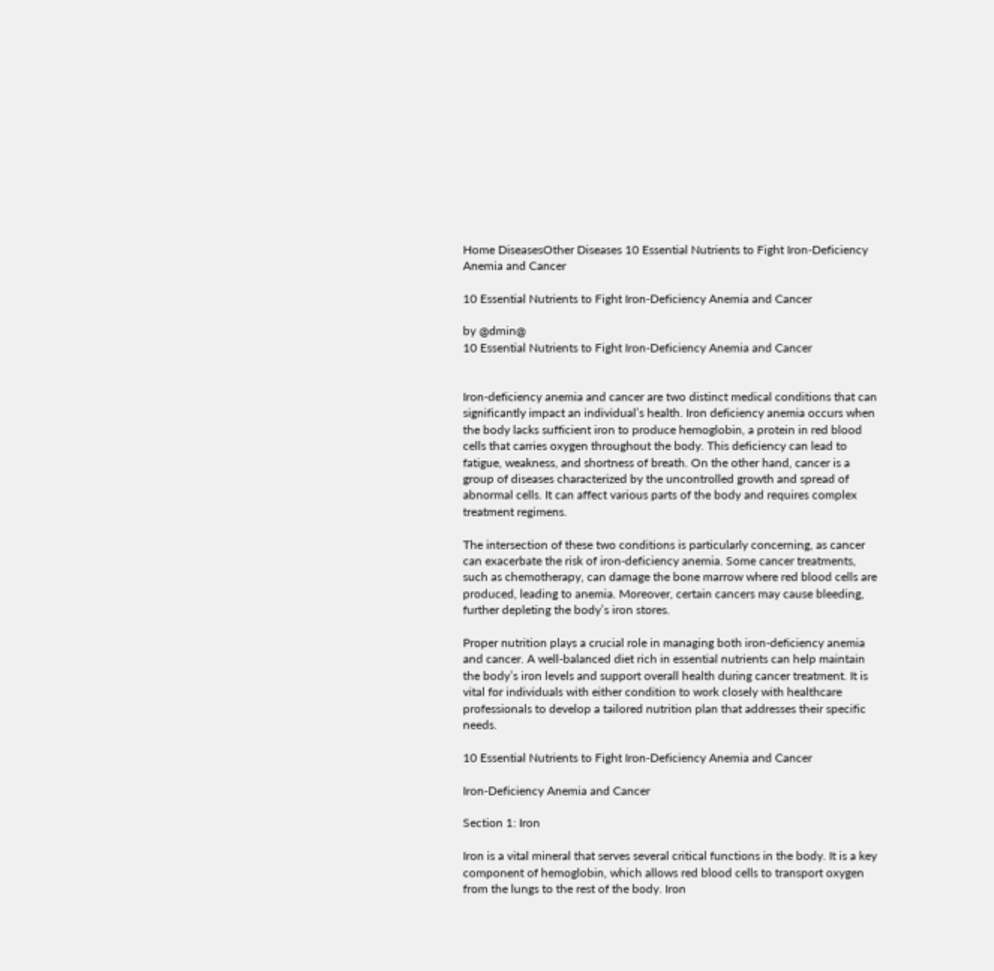Home DiseasesOther Diseases 10 Essential Nutrients to Fight Iron-Deficiency Anemia and Cancer

10 Essential Nutrients to Fight Iron-Deficiency Anemia and Cancer

by @dmin@
10 Essential Nutrients to Fight Iron-Deficiency Anemia and Cancer


Iron-deficiency anemia and cancer are two distinct medical conditions that can significantly impact an individual’s health. Iron deficiency anemia occurs when the body lacks sufficient iron to produce hemoglobin, a protein in red blood cells that carries oxygen throughout the body. This deficiency can lead to fatigue, weakness, and shortness of breath. On the other hand, cancer is a group of diseases characterized by the uncontrolled growth and spread of abnormal cells. It can affect various parts of the body and requires complex treatment regimens.

The intersection of these two conditions is particularly concerning, as cancer can exacerbate the risk of iron-deficiency anemia. Some cancer treatments, such as chemotherapy, can damage the bone marrow where red blood cells are produced, leading to anemia. Moreover, certain cancers may cause bleeding, further depleting the body’s iron stores.

Proper nutrition plays a crucial role in managing both iron-deficiency anemia and cancer. A well-balanced diet rich in essential nutrients can help maintain the body’s iron levels and support overall health during cancer treatment. It is vital for individuals with either condition to work closely with healthcare professionals to develop a tailored nutrition plan that addresses their specific needs.

10 Essential Nutrients to Fight Iron-Deficiency Anemia and Cancer

Iron-Deficiency Anemia and Cancer

Section 1: Iron

Iron is a vital mineral that serves several critical functions in the body. It is a key component of hemoglobin, which allows red blood cells to transport oxygen from the lungs to the rest of the body. Iron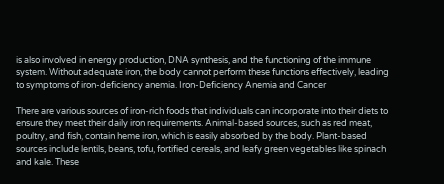is also involved in energy production, DNA synthesis, and the functioning of the immune system. Without adequate iron, the body cannot perform these functions effectively, leading to symptoms of iron-deficiency anemia. Iron-Deficiency Anemia and Cancer

There are various sources of iron-rich foods that individuals can incorporate into their diets to ensure they meet their daily iron requirements. Animal-based sources, such as red meat, poultry, and fish, contain heme iron, which is easily absorbed by the body. Plant-based sources include lentils, beans, tofu, fortified cereals, and leafy green vegetables like spinach and kale. These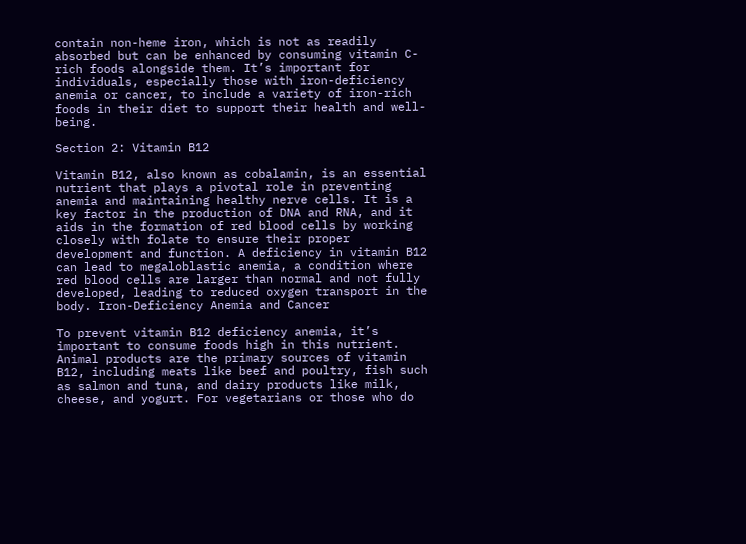contain non-heme iron, which is not as readily absorbed but can be enhanced by consuming vitamin C-rich foods alongside them. It’s important for individuals, especially those with iron-deficiency anemia or cancer, to include a variety of iron-rich foods in their diet to support their health and well-being.

Section 2: Vitamin B12

Vitamin B12, also known as cobalamin, is an essential nutrient that plays a pivotal role in preventing anemia and maintaining healthy nerve cells. It is a key factor in the production of DNA and RNA, and it aids in the formation of red blood cells by working closely with folate to ensure their proper development and function. A deficiency in vitamin B12 can lead to megaloblastic anemia, a condition where red blood cells are larger than normal and not fully developed, leading to reduced oxygen transport in the body. Iron-Deficiency Anemia and Cancer

To prevent vitamin B12 deficiency anemia, it’s important to consume foods high in this nutrient. Animal products are the primary sources of vitamin B12, including meats like beef and poultry, fish such as salmon and tuna, and dairy products like milk, cheese, and yogurt. For vegetarians or those who do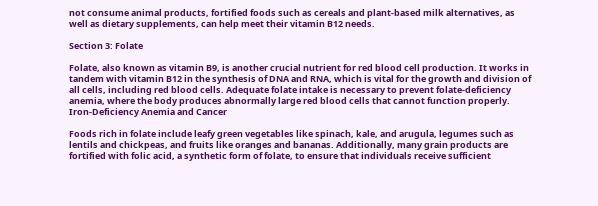not consume animal products, fortified foods such as cereals and plant-based milk alternatives, as well as dietary supplements, can help meet their vitamin B12 needs.

Section 3: Folate

Folate, also known as vitamin B9, is another crucial nutrient for red blood cell production. It works in tandem with vitamin B12 in the synthesis of DNA and RNA, which is vital for the growth and division of all cells, including red blood cells. Adequate folate intake is necessary to prevent folate-deficiency anemia, where the body produces abnormally large red blood cells that cannot function properly. Iron-Deficiency Anemia and Cancer

Foods rich in folate include leafy green vegetables like spinach, kale, and arugula, legumes such as lentils and chickpeas, and fruits like oranges and bananas. Additionally, many grain products are fortified with folic acid, a synthetic form of folate, to ensure that individuals receive sufficient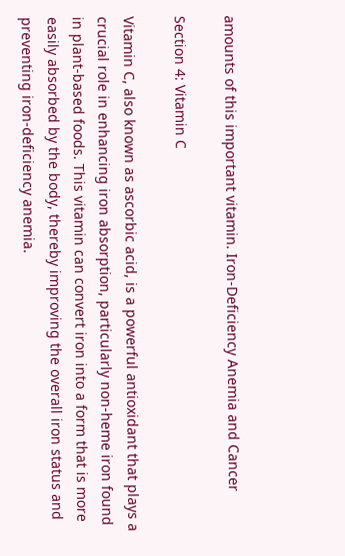amounts of this important vitamin. Iron-Deficiency Anemia and Cancer

Section 4: Vitamin C

Vitamin C, also known as ascorbic acid, is a powerful antioxidant that plays a crucial role in enhancing iron absorption, particularly non-heme iron found in plant-based foods. This vitamin can convert iron into a form that is more easily absorbed by the body, thereby improving the overall iron status and preventing iron-deficiency anemia.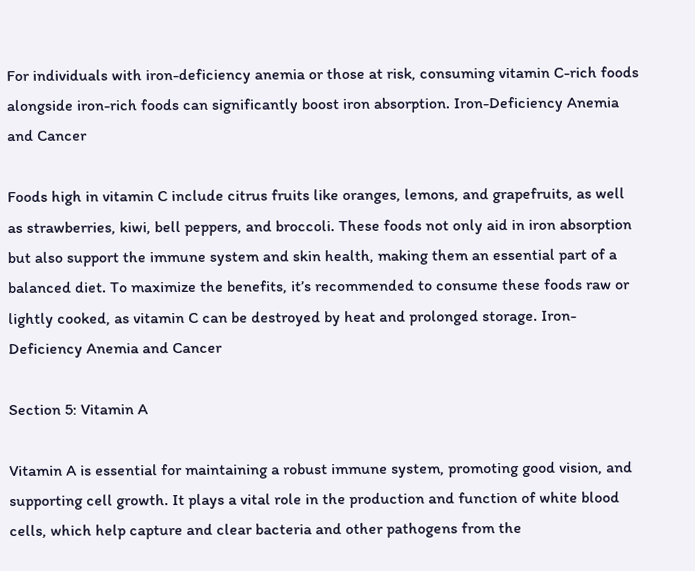For individuals with iron-deficiency anemia or those at risk, consuming vitamin C-rich foods alongside iron-rich foods can significantly boost iron absorption. Iron-Deficiency Anemia and Cancer

Foods high in vitamin C include citrus fruits like oranges, lemons, and grapefruits, as well as strawberries, kiwi, bell peppers, and broccoli. These foods not only aid in iron absorption but also support the immune system and skin health, making them an essential part of a balanced diet. To maximize the benefits, it’s recommended to consume these foods raw or lightly cooked, as vitamin C can be destroyed by heat and prolonged storage. Iron-Deficiency Anemia and Cancer

Section 5: Vitamin A

Vitamin A is essential for maintaining a robust immune system, promoting good vision, and supporting cell growth. It plays a vital role in the production and function of white blood cells, which help capture and clear bacteria and other pathogens from the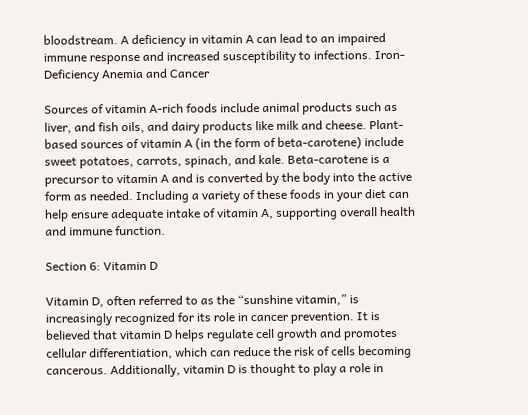bloodstream. A deficiency in vitamin A can lead to an impaired immune response and increased susceptibility to infections. Iron-Deficiency Anemia and Cancer

Sources of vitamin A-rich foods include animal products such as liver, and fish oils, and dairy products like milk and cheese. Plant-based sources of vitamin A (in the form of beta-carotene) include sweet potatoes, carrots, spinach, and kale. Beta-carotene is a precursor to vitamin A and is converted by the body into the active form as needed. Including a variety of these foods in your diet can help ensure adequate intake of vitamin A, supporting overall health and immune function.

Section 6: Vitamin D

Vitamin D, often referred to as the “sunshine vitamin,” is increasingly recognized for its role in cancer prevention. It is believed that vitamin D helps regulate cell growth and promotes cellular differentiation, which can reduce the risk of cells becoming cancerous. Additionally, vitamin D is thought to play a role in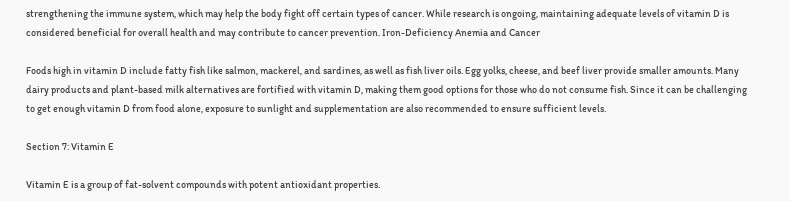strengthening the immune system, which may help the body fight off certain types of cancer. While research is ongoing, maintaining adequate levels of vitamin D is considered beneficial for overall health and may contribute to cancer prevention. Iron-Deficiency Anemia and Cancer

Foods high in vitamin D include fatty fish like salmon, mackerel, and sardines, as well as fish liver oils. Egg yolks, cheese, and beef liver provide smaller amounts. Many dairy products and plant-based milk alternatives are fortified with vitamin D, making them good options for those who do not consume fish. Since it can be challenging to get enough vitamin D from food alone, exposure to sunlight and supplementation are also recommended to ensure sufficient levels.

Section 7: Vitamin E

Vitamin E is a group of fat-solvent compounds with potent antioxidant properties.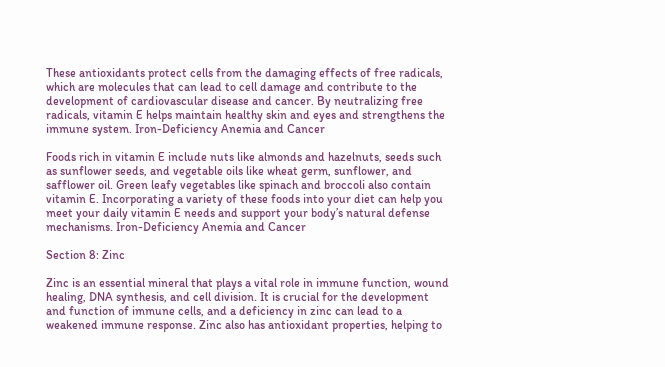These antioxidants protect cells from the damaging effects of free radicals, which are molecules that can lead to cell damage and contribute to the development of cardiovascular disease and cancer. By neutralizing free radicals, vitamin E helps maintain healthy skin and eyes and strengthens the immune system. Iron-Deficiency Anemia and Cancer

Foods rich in vitamin E include nuts like almonds and hazelnuts, seeds such as sunflower seeds, and vegetable oils like wheat germ, sunflower, and safflower oil. Green leafy vegetables like spinach and broccoli also contain vitamin E. Incorporating a variety of these foods into your diet can help you meet your daily vitamin E needs and support your body’s natural defense mechanisms. Iron-Deficiency Anemia and Cancer

Section 8: Zinc

Zinc is an essential mineral that plays a vital role in immune function, wound healing, DNA synthesis, and cell division. It is crucial for the development and function of immune cells, and a deficiency in zinc can lead to a weakened immune response. Zinc also has antioxidant properties, helping to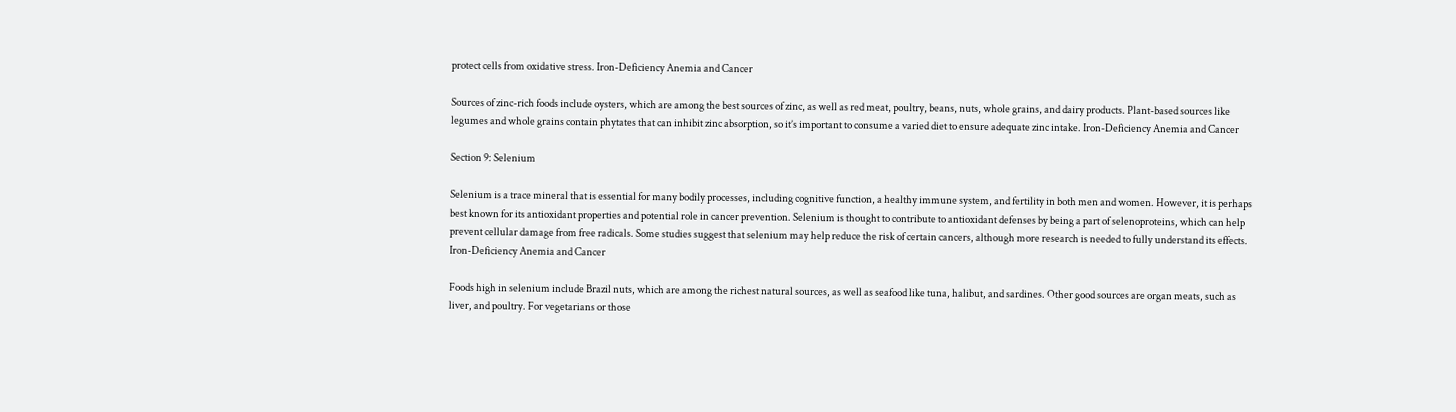protect cells from oxidative stress. Iron-Deficiency Anemia and Cancer

Sources of zinc-rich foods include oysters, which are among the best sources of zinc, as well as red meat, poultry, beans, nuts, whole grains, and dairy products. Plant-based sources like legumes and whole grains contain phytates that can inhibit zinc absorption, so it’s important to consume a varied diet to ensure adequate zinc intake. Iron-Deficiency Anemia and Cancer

Section 9: Selenium

Selenium is a trace mineral that is essential for many bodily processes, including cognitive function, a healthy immune system, and fertility in both men and women. However, it is perhaps best known for its antioxidant properties and potential role in cancer prevention. Selenium is thought to contribute to antioxidant defenses by being a part of selenoproteins, which can help prevent cellular damage from free radicals. Some studies suggest that selenium may help reduce the risk of certain cancers, although more research is needed to fully understand its effects. Iron-Deficiency Anemia and Cancer

Foods high in selenium include Brazil nuts, which are among the richest natural sources, as well as seafood like tuna, halibut, and sardines. Other good sources are organ meats, such as liver, and poultry. For vegetarians or those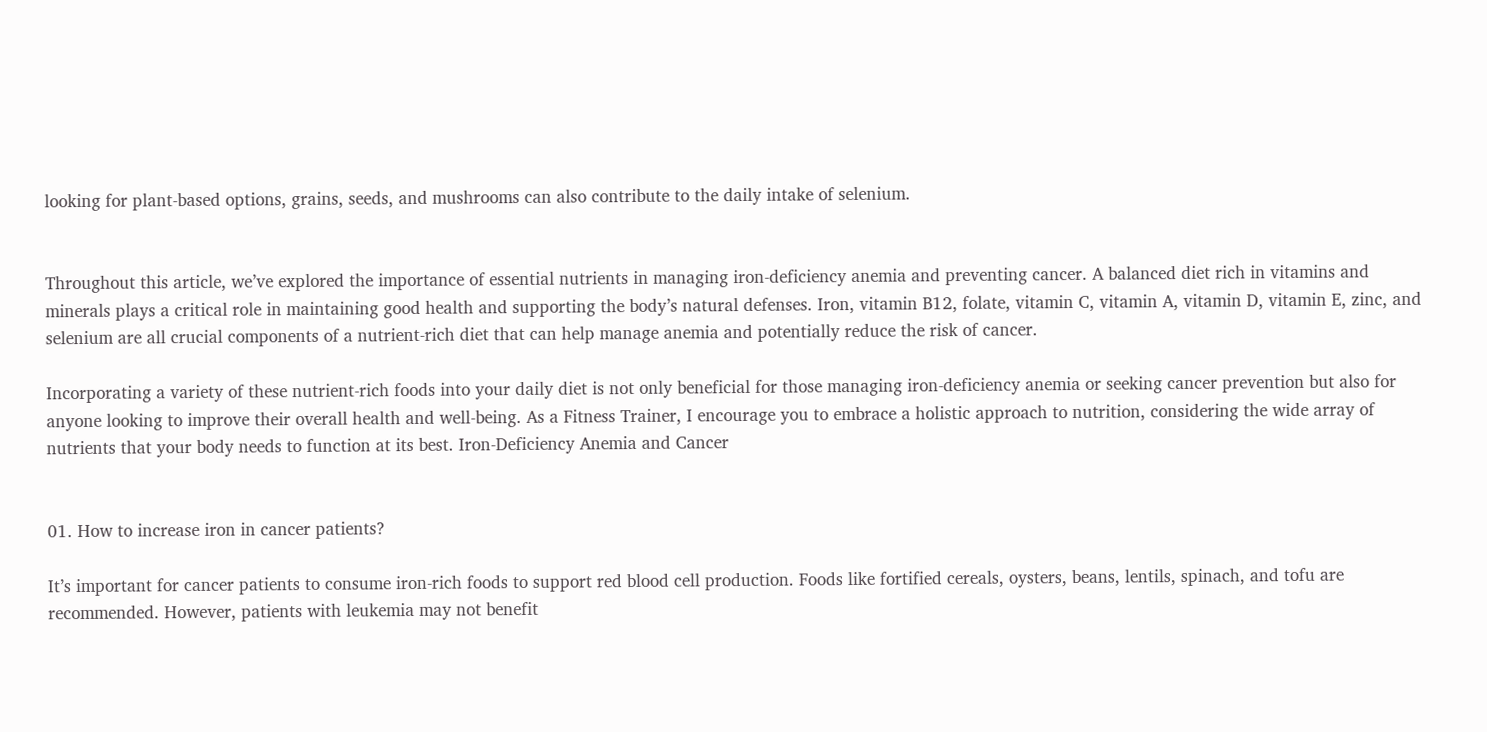looking for plant-based options, grains, seeds, and mushrooms can also contribute to the daily intake of selenium.


Throughout this article, we’ve explored the importance of essential nutrients in managing iron-deficiency anemia and preventing cancer. A balanced diet rich in vitamins and minerals plays a critical role in maintaining good health and supporting the body’s natural defenses. Iron, vitamin B12, folate, vitamin C, vitamin A, vitamin D, vitamin E, zinc, and selenium are all crucial components of a nutrient-rich diet that can help manage anemia and potentially reduce the risk of cancer.

Incorporating a variety of these nutrient-rich foods into your daily diet is not only beneficial for those managing iron-deficiency anemia or seeking cancer prevention but also for anyone looking to improve their overall health and well-being. As a Fitness Trainer, I encourage you to embrace a holistic approach to nutrition, considering the wide array of nutrients that your body needs to function at its best. Iron-Deficiency Anemia and Cancer


01. How to increase iron in cancer patients?

It’s important for cancer patients to consume iron-rich foods to support red blood cell production. Foods like fortified cereals, oysters, beans, lentils, spinach, and tofu are recommended. However, patients with leukemia may not benefit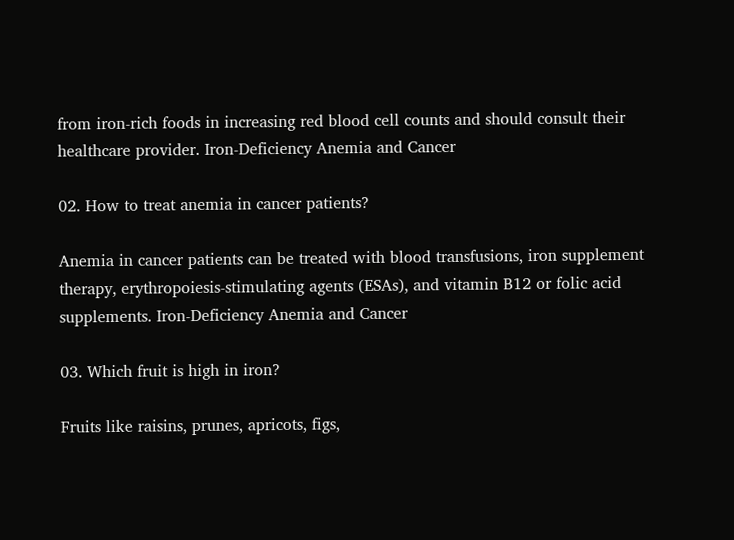from iron-rich foods in increasing red blood cell counts and should consult their healthcare provider. Iron-Deficiency Anemia and Cancer

02. How to treat anemia in cancer patients?

Anemia in cancer patients can be treated with blood transfusions, iron supplement therapy, erythropoiesis-stimulating agents (ESAs), and vitamin B12 or folic acid supplements. Iron-Deficiency Anemia and Cancer

03. Which fruit is high in iron?

Fruits like raisins, prunes, apricots, figs,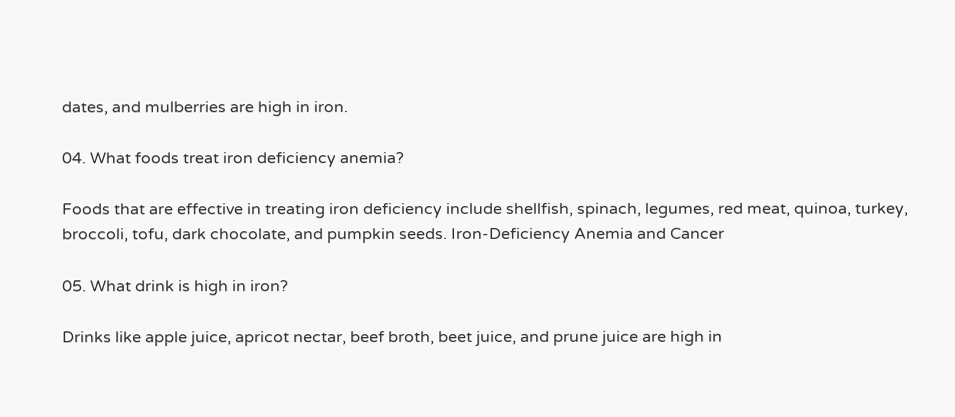dates, and mulberries are high in iron.

04. What foods treat iron deficiency anemia?

Foods that are effective in treating iron deficiency include shellfish, spinach, legumes, red meat, quinoa, turkey, broccoli, tofu, dark chocolate, and pumpkin seeds. Iron-Deficiency Anemia and Cancer

05. What drink is high in iron?

Drinks like apple juice, apricot nectar, beef broth, beet juice, and prune juice are high in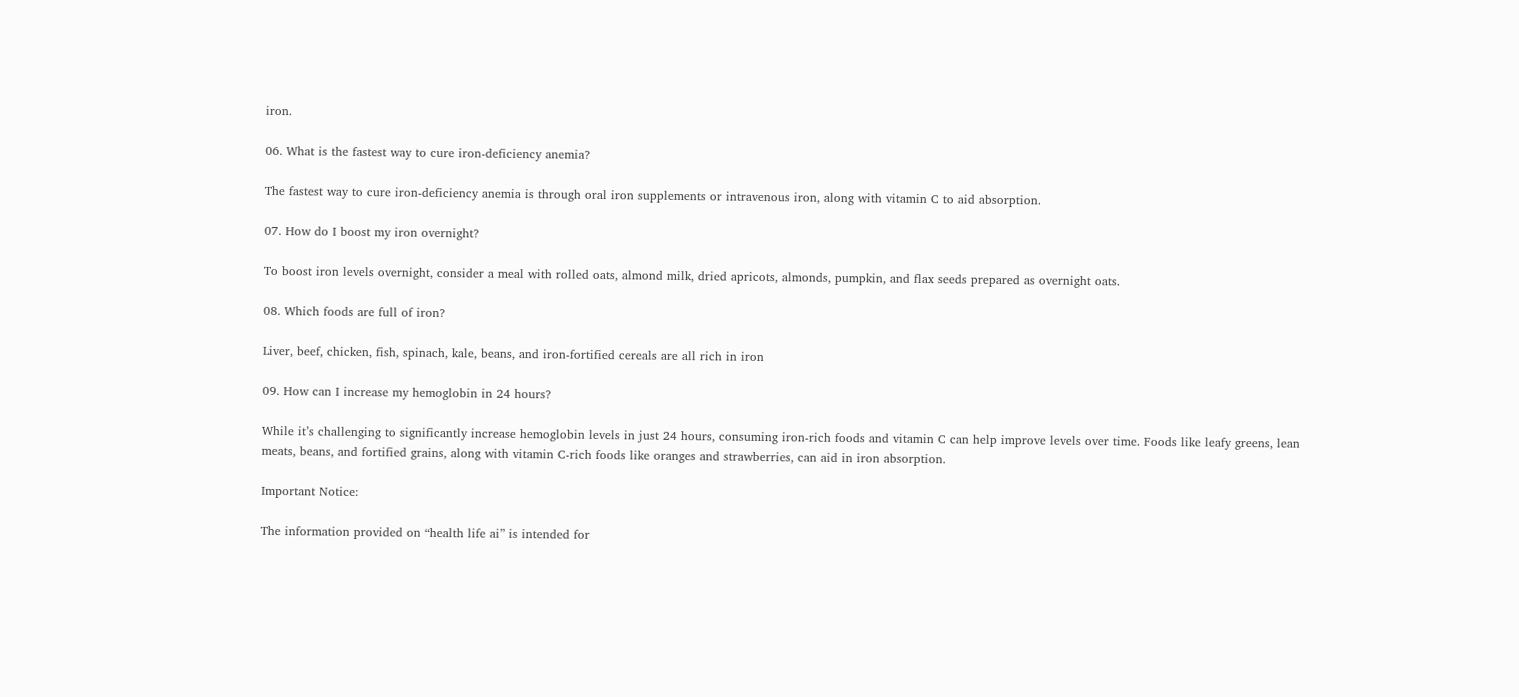iron.

06. What is the fastest way to cure iron-deficiency anemia?

The fastest way to cure iron-deficiency anemia is through oral iron supplements or intravenous iron, along with vitamin C to aid absorption.

07. How do I boost my iron overnight?

To boost iron levels overnight, consider a meal with rolled oats, almond milk, dried apricots, almonds, pumpkin, and flax seeds prepared as overnight oats.

08. Which foods are full of iron?

Liver, beef, chicken, fish, spinach, kale, beans, and iron-fortified cereals are all rich in iron

09. How can I increase my hemoglobin in 24 hours?

While it’s challenging to significantly increase hemoglobin levels in just 24 hours, consuming iron-rich foods and vitamin C can help improve levels over time. Foods like leafy greens, lean meats, beans, and fortified grains, along with vitamin C-rich foods like oranges and strawberries, can aid in iron absorption.

Important Notice:

The information provided on “health life ai” is intended for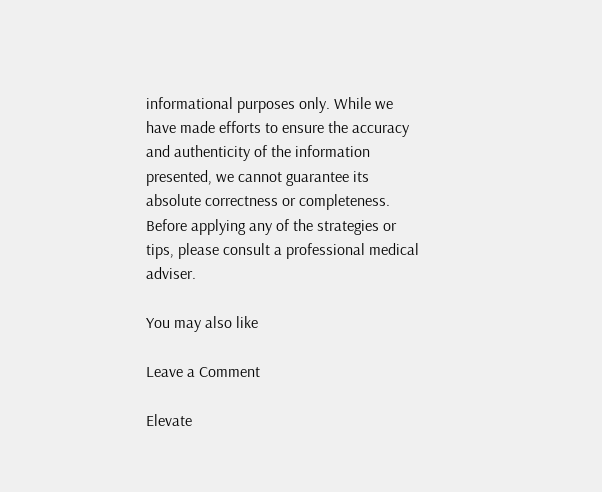informational purposes only. While we have made efforts to ensure the accuracy and authenticity of the information presented, we cannot guarantee its absolute correctness or completeness. Before applying any of the strategies or tips, please consult a professional medical adviser.

You may also like

Leave a Comment

Elevate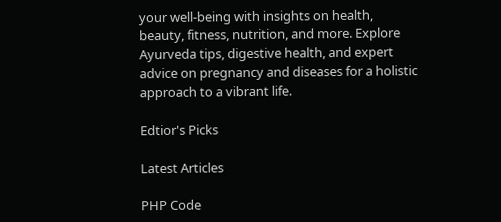your well-being with insights on health, beauty, fitness, nutrition, and more. Explore Ayurveda tips, digestive health, and expert advice on pregnancy and diseases for a holistic approach to a vibrant life.

Edtior's Picks

Latest Articles

PHP Code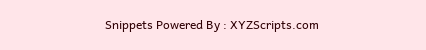Snippets Powered By : XYZScripts.com